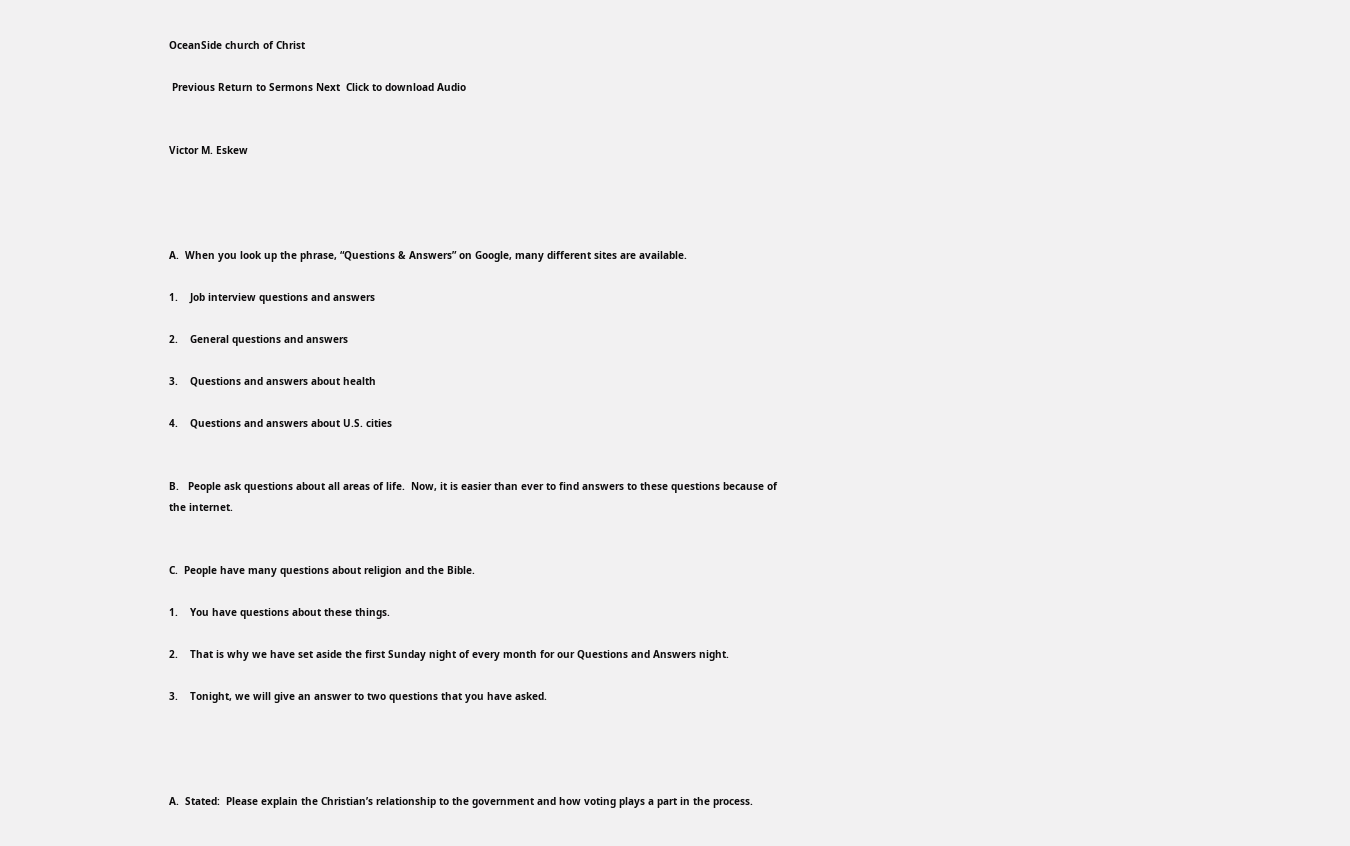OceanSide church of Christ

 Previous Return to Sermons Next  Click to download Audio


Victor M. Eskew




A.  When you look up the phrase, “Questions & Answers” on Google, many different sites are available.

1.    Job interview questions and answers

2.    General questions and answers

3.    Questions and answers about health

4.    Questions and answers about U.S. cities


B.   People ask questions about all areas of life.  Now, it is easier than ever to find answers to these questions because of the internet.


C.  People have many questions about religion and the Bible.

1.    You have questions about these things.

2.    That is why we have set aside the first Sunday night of every month for our Questions and Answers night.

3.    Tonight, we will give an answer to two questions that you have asked.




A.  Stated:  Please explain the Christian’s relationship to the government and how voting plays a part in the process.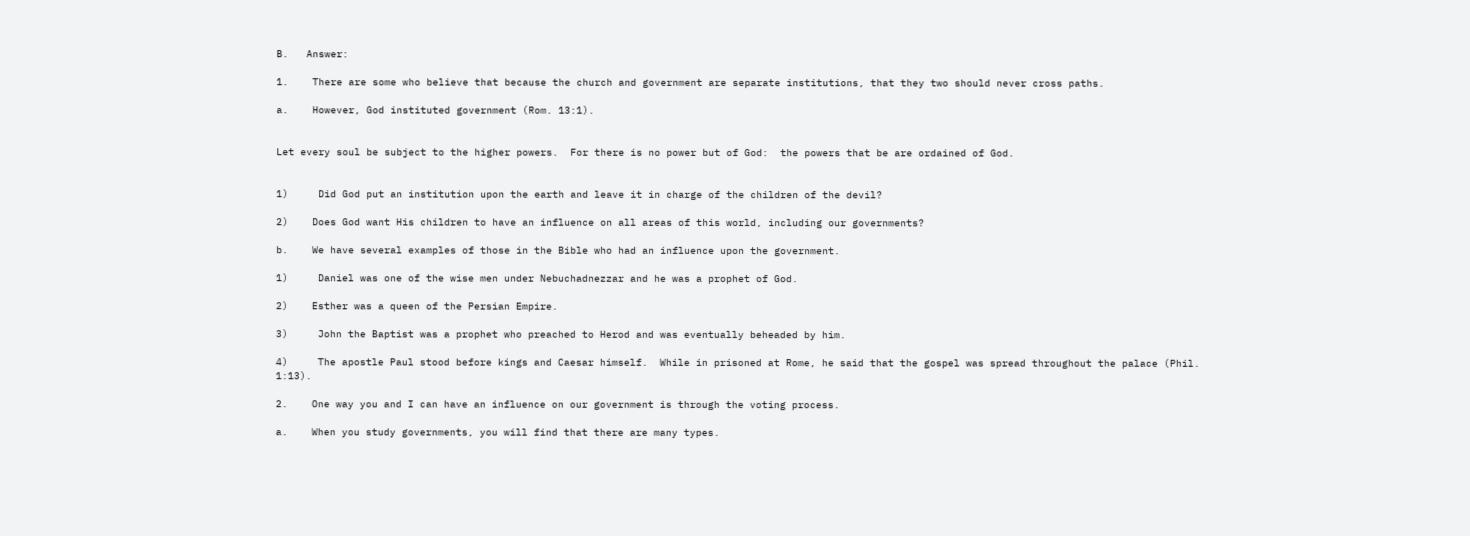B.   Answer:

1.    There are some who believe that because the church and government are separate institutions, that they two should never cross paths.

a.    However, God instituted government (Rom. 13:1).


Let every soul be subject to the higher powers.  For there is no power but of God:  the powers that be are ordained of God.


1)     Did God put an institution upon the earth and leave it in charge of the children of the devil?

2)    Does God want His children to have an influence on all areas of this world, including our governments?

b.    We have several examples of those in the Bible who had an influence upon the government.

1)     Daniel was one of the wise men under Nebuchadnezzar and he was a prophet of God.

2)    Esther was a queen of the Persian Empire.

3)     John the Baptist was a prophet who preached to Herod and was eventually beheaded by him.

4)     The apostle Paul stood before kings and Caesar himself.  While in prisoned at Rome, he said that the gospel was spread throughout the palace (Phil. 1:13).

2.    One way you and I can have an influence on our government is through the voting process.

a.    When you study governments, you will find that there are many types.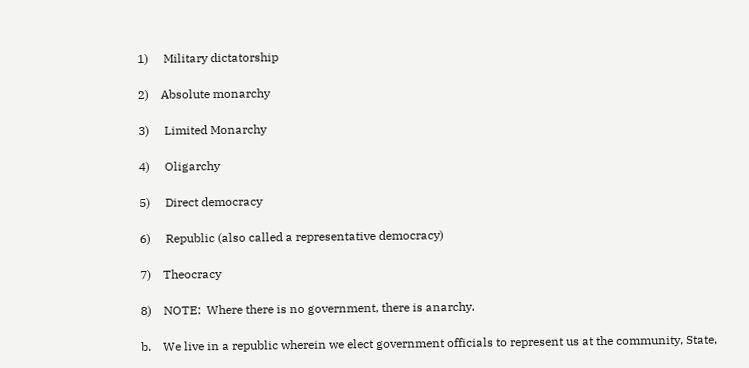1)     Military dictatorship

2)    Absolute monarchy

3)     Limited Monarchy

4)     Oligarchy

5)     Direct democracy

6)     Republic (also called a representative democracy)

7)    Theocracy

8)    NOTE:  Where there is no government, there is anarchy.

b.    We live in a republic wherein we elect government officials to represent us at the community, State,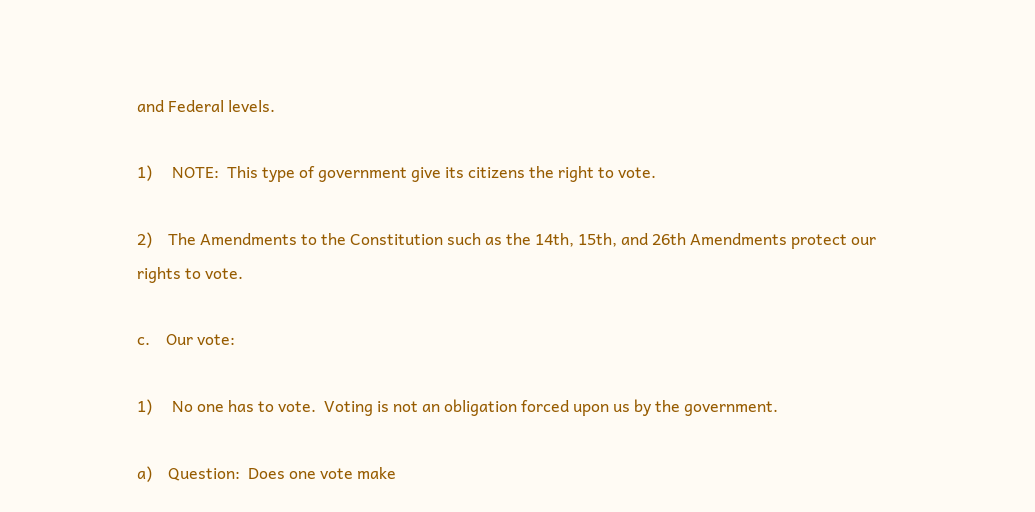and Federal levels.

1)     NOTE:  This type of government give its citizens the right to vote.

2)    The Amendments to the Constitution such as the 14th, 15th, and 26th Amendments protect our rights to vote.

c.    Our vote:

1)     No one has to vote.  Voting is not an obligation forced upon us by the government.

a)    Question:  Does one vote make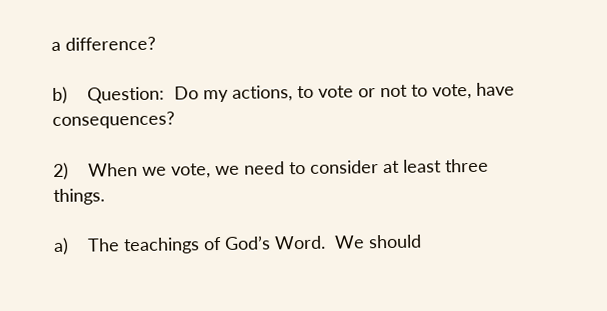a difference?

b)    Question:  Do my actions, to vote or not to vote, have consequences?

2)    When we vote, we need to consider at least three things.

a)    The teachings of God’s Word.  We should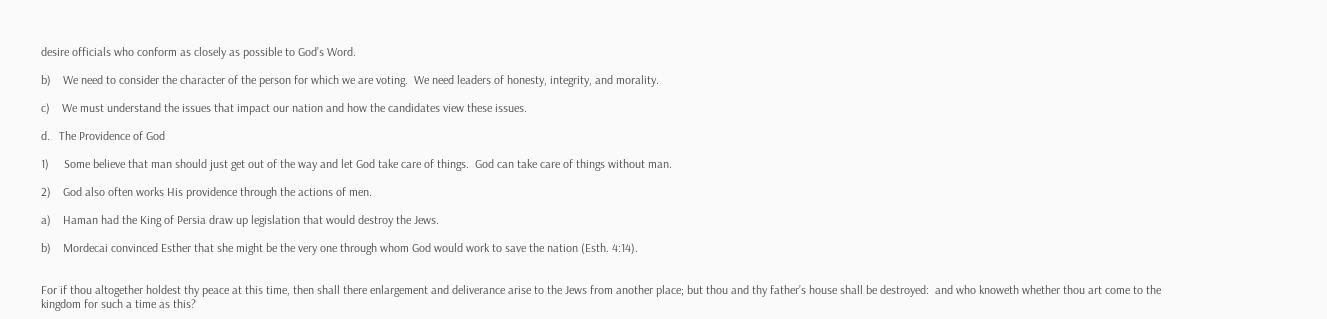desire officials who conform as closely as possible to God’s Word.

b)    We need to consider the character of the person for which we are voting.  We need leaders of honesty, integrity, and morality.

c)    We must understand the issues that impact our nation and how the candidates view these issues.

d.   The Providence of God

1)     Some believe that man should just get out of the way and let God take care of things.  God can take care of things without man.

2)    God also often works His providence through the actions of men.

a)    Haman had the King of Persia draw up legislation that would destroy the Jews.

b)    Mordecai convinced Esther that she might be the very one through whom God would work to save the nation (Esth. 4:14).


For if thou altogether holdest thy peace at this time, then shall there enlargement and deliverance arise to the Jews from another place; but thou and thy father’s house shall be destroyed:  and who knoweth whether thou art come to the kingdom for such a time as this?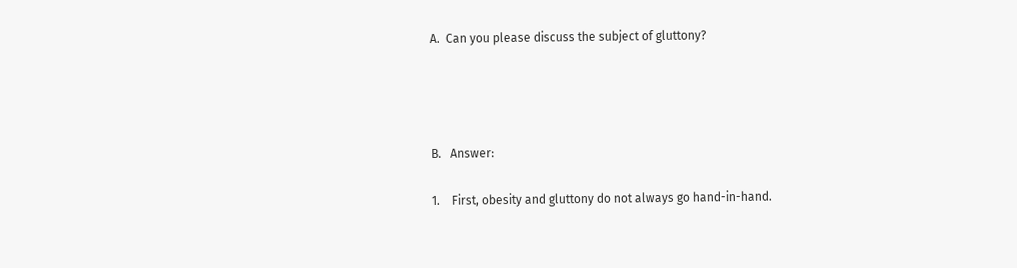A.  Can you please discuss the subject of gluttony?




B.   Answer:

1.    First, obesity and gluttony do not always go hand-in-hand.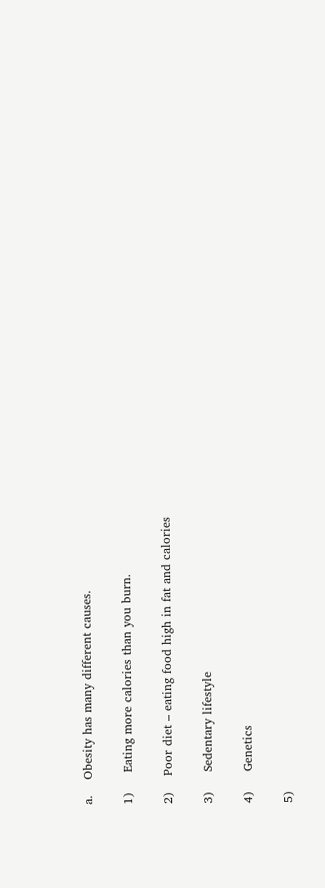a.    Obesity has many different causes.

1)     Eating more calories than you burn.

2)    Poor diet – eating food high in fat and calories

3)     Sedentary lifestyle

4)     Genetics

5)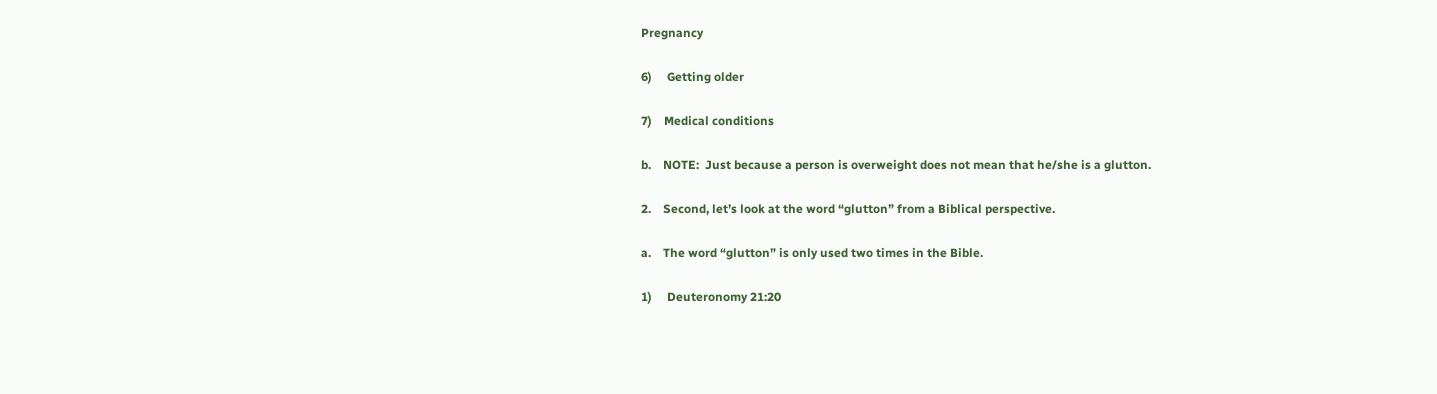Pregnancy

6)     Getting older

7)    Medical conditions

b.    NOTE:  Just because a person is overweight does not mean that he/she is a glutton.

2.    Second, let’s look at the word “glutton” from a Biblical perspective.

a.    The word “glutton” is only used two times in the Bible.

1)     Deuteronomy 21:20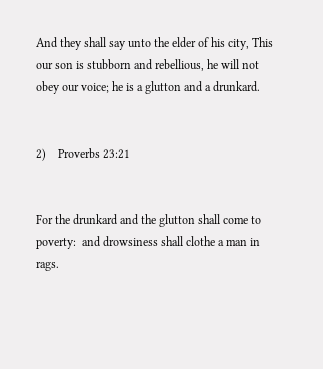And they shall say unto the elder of his city, This our son is stubborn and rebellious, he will not obey our voice; he is a glutton and a drunkard.


2)    Proverbs 23:21


For the drunkard and the glutton shall come to poverty:  and drowsiness shall clothe a man in rags.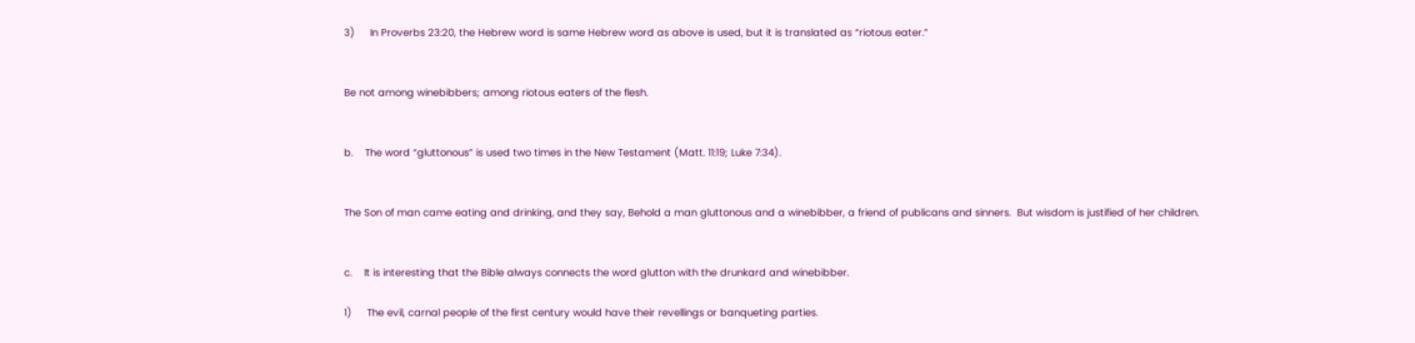3)     In Proverbs 23:20, the Hebrew word is same Hebrew word as above is used, but it is translated as “riotous eater.”


Be not among winebibbers; among riotous eaters of the flesh.


b.    The word “gluttonous” is used two times in the New Testament (Matt. 11:19; Luke 7:34).


The Son of man came eating and drinking, and they say, Behold a man gluttonous and a winebibber, a friend of publicans and sinners.  But wisdom is justified of her children.


c.    It is interesting that the Bible always connects the word glutton with the drunkard and winebibber.

1)     The evil, carnal people of the first century would have their revellings or banqueting parties.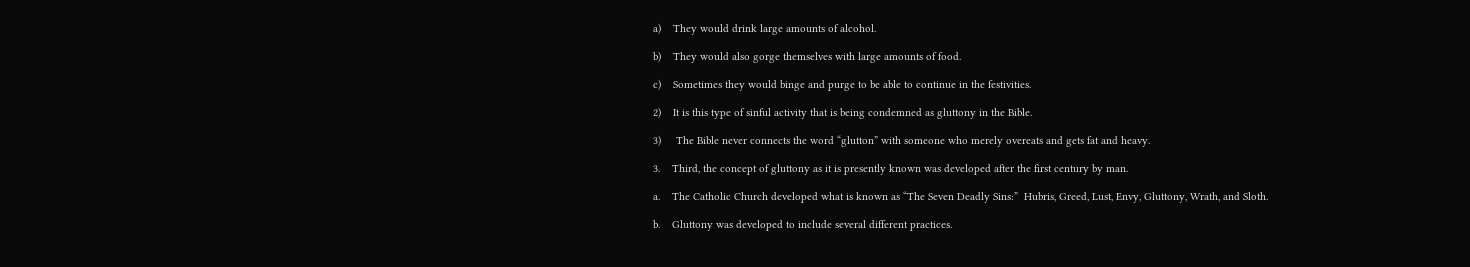a)    They would drink large amounts of alcohol.

b)    They would also gorge themselves with large amounts of food.

c)    Sometimes they would binge and purge to be able to continue in the festivities.

2)    It is this type of sinful activity that is being condemned as gluttony in the Bible.

3)     The Bible never connects the word “glutton” with someone who merely overeats and gets fat and heavy.

3.    Third, the concept of gluttony as it is presently known was developed after the first century by man.

a.    The Catholic Church developed what is known as “The Seven Deadly Sins:”  Hubris, Greed, Lust, Envy, Gluttony, Wrath, and Sloth.

b.    Gluttony was developed to include several different practices.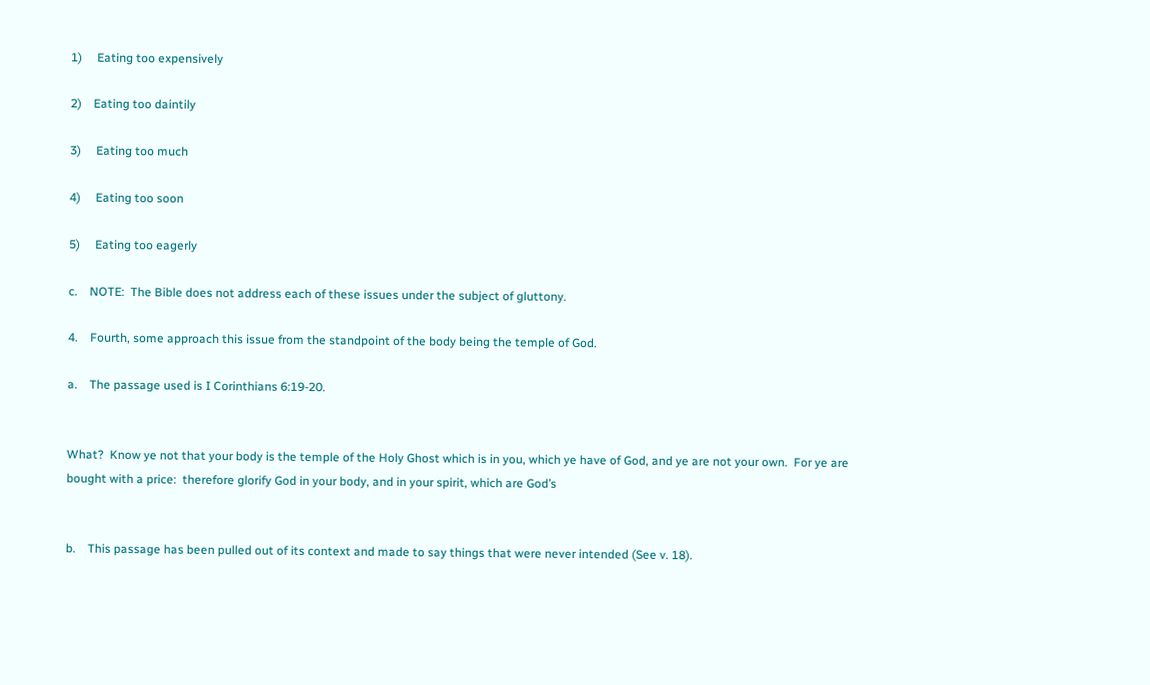1)     Eating too expensively

2)    Eating too daintily

3)     Eating too much

4)     Eating too soon

5)     Eating too eagerly

c.    NOTE:  The Bible does not address each of these issues under the subject of gluttony.

4.    Fourth, some approach this issue from the standpoint of the body being the temple of God.

a.    The passage used is I Corinthians 6:19-20.


What?  Know ye not that your body is the temple of the Holy Ghost which is in you, which ye have of God, and ye are not your own.  For ye are bought with a price:  therefore glorify God in your body, and in your spirit, which are God’s


b.    This passage has been pulled out of its context and made to say things that were never intended (See v. 18).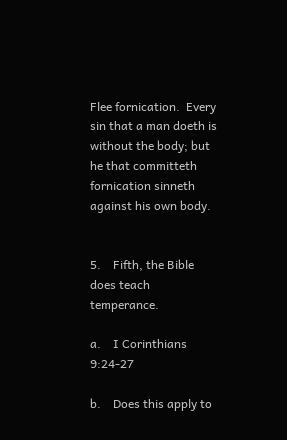Flee fornication.  Every sin that a man doeth is without the body; but he that committeth fornication sinneth against his own body.


5.    Fifth, the Bible does teach temperance.

a.    I Corinthians 9:24-27

b.    Does this apply to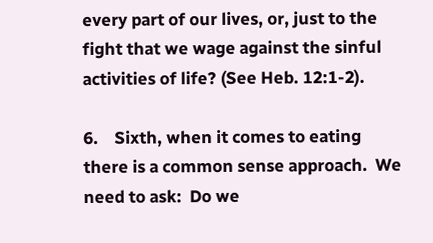every part of our lives, or, just to the fight that we wage against the sinful activities of life? (See Heb. 12:1-2).

6.    Sixth, when it comes to eating there is a common sense approach.  We need to ask:  Do we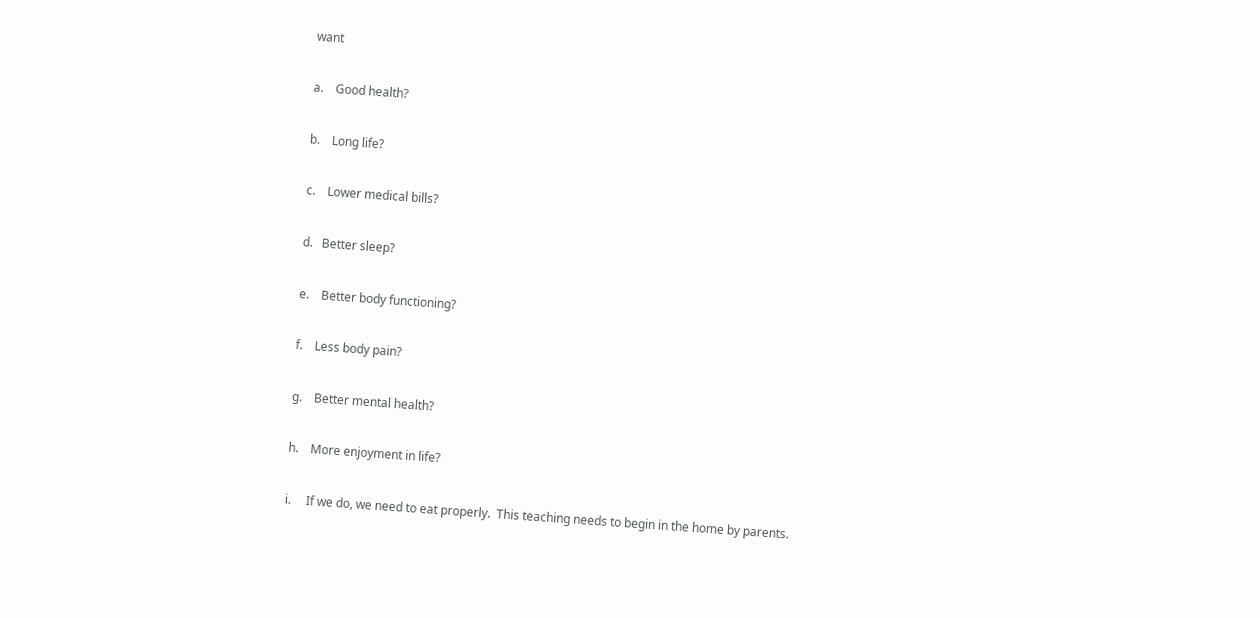want

a.    Good health?

b.    Long life?

c.    Lower medical bills?

d.   Better sleep?

e.    Better body functioning?

f.    Less body pain?

g.    Better mental health?

h.    More enjoyment in life?

i.     If we do, we need to eat properly.  This teaching needs to begin in the home by parents.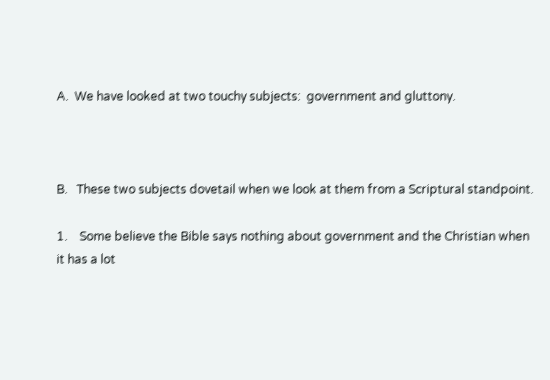A.  We have looked at two touchy subjects:  government and gluttony.



B.   These two subjects dovetail when we look at them from a Scriptural standpoint.

1.    Some believe the Bible says nothing about government and the Christian when it has a lot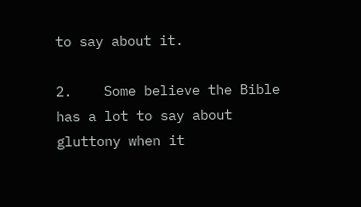to say about it.

2.    Some believe the Bible has a lot to say about gluttony when it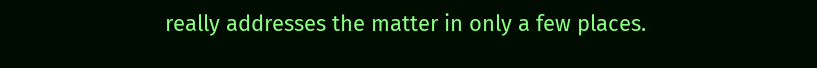really addresses the matter in only a few places.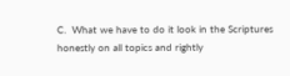C.  What we have to do it look in the Scriptures honestly on all topics and rightly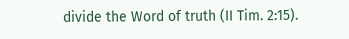divide the Word of truth (II Tim. 2:15).